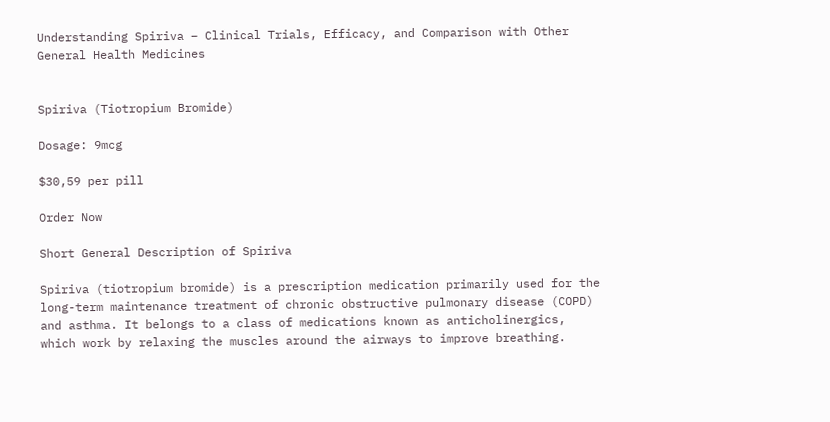Understanding Spiriva – Clinical Trials, Efficacy, and Comparison with Other General Health Medicines


Spiriva (Tiotropium Bromide)

Dosage: 9mcg

$30,59 per pill

Order Now

Short General Description of Spiriva

Spiriva (tiotropium bromide) is a prescription medication primarily used for the long-term maintenance treatment of chronic obstructive pulmonary disease (COPD) and asthma. It belongs to a class of medications known as anticholinergics, which work by relaxing the muscles around the airways to improve breathing.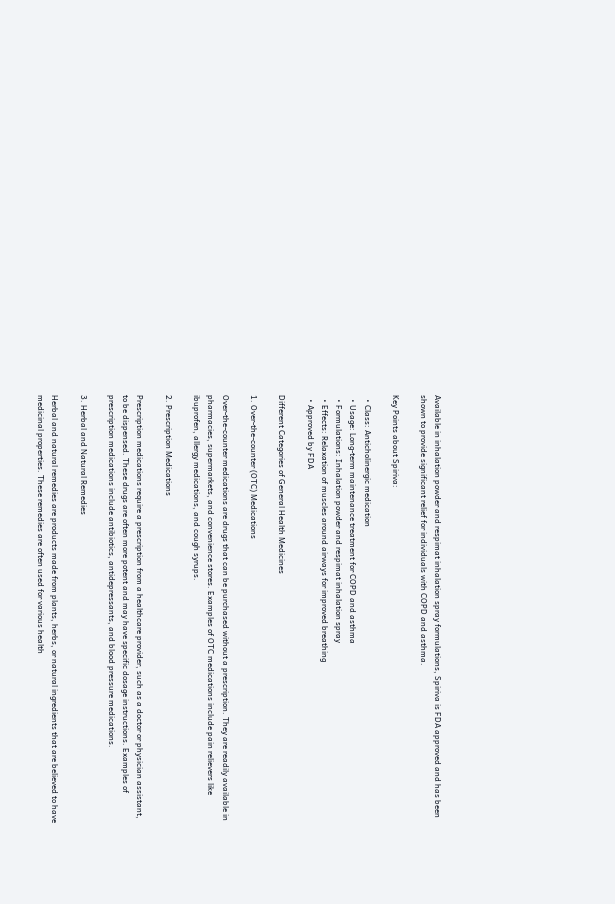Available in inhalation powder and respimat inhalation spray formulations, Spiriva is FDA approved and has been shown to provide significant relief for individuals with COPD and asthma.

Key Points about Spiriva:

  • Class: Anticholinergic medication
  • Usage: Long-term maintenance treatment for COPD and asthma
  • Formulations: Inhalation powder and respimat inhalation spray
  • Effects: Relaxation of muscles around airways for improved breathing
  • Approved by FDA

Different Categories of General Health Medicines

1. Over-the-counter (OTC) Medications

Over-the-counter medications are drugs that can be purchased without a prescription. They are readily available in pharmacies, supermarkets, and convenience stores. Examples of OTC medications include pain relievers like ibuprofen, allergy medications, and cough syrups.

2. Prescription Medications

Prescription medications require a prescription from a healthcare provider, such as a doctor or physician assistant, to be dispensed. These drugs are often more potent and may have specific dosage instructions. Examples of prescription medications include antibiotics, antidepressants, and blood pressure medications.

3. Herbal and Natural Remedies

Herbal and natural remedies are products made from plants, herbs, or natural ingredients that are believed to have medicinal properties. These remedies are often used for various health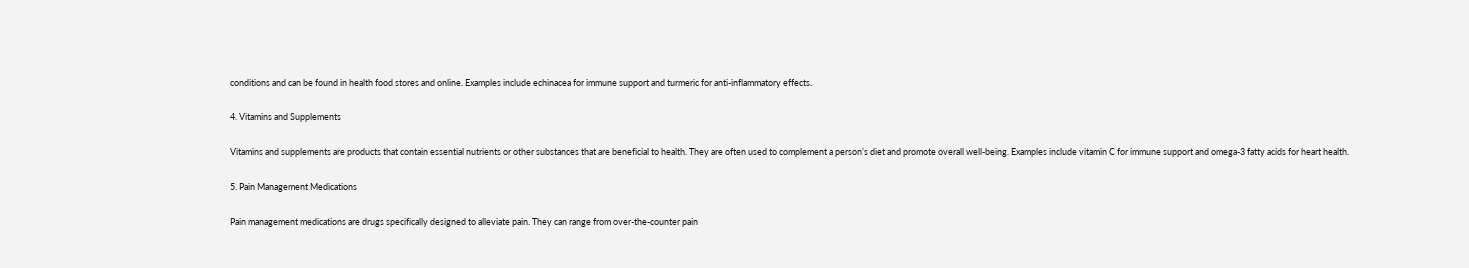conditions and can be found in health food stores and online. Examples include echinacea for immune support and turmeric for anti-inflammatory effects.

4. Vitamins and Supplements

Vitamins and supplements are products that contain essential nutrients or other substances that are beneficial to health. They are often used to complement a person’s diet and promote overall well-being. Examples include vitamin C for immune support and omega-3 fatty acids for heart health.

5. Pain Management Medications

Pain management medications are drugs specifically designed to alleviate pain. They can range from over-the-counter pain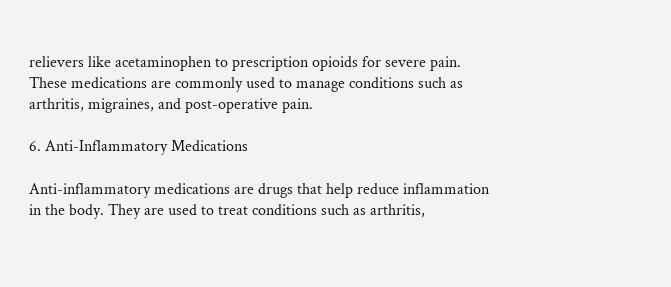relievers like acetaminophen to prescription opioids for severe pain. These medications are commonly used to manage conditions such as arthritis, migraines, and post-operative pain.

6. Anti-Inflammatory Medications

Anti-inflammatory medications are drugs that help reduce inflammation in the body. They are used to treat conditions such as arthritis,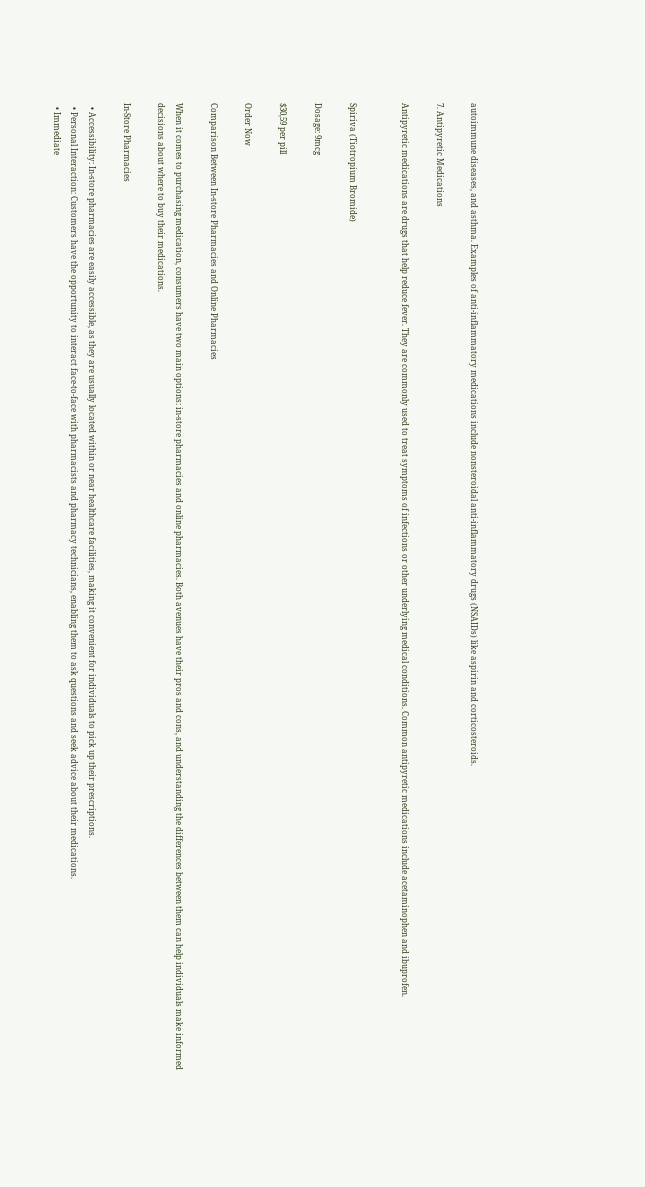autoimmune diseases, and asthma. Examples of anti-inflammatory medications include nonsteroidal anti-inflammatory drugs (NSAIDs) like aspirin and corticosteroids.

7. Antipyretic Medications

Antipyretic medications are drugs that help reduce fever. They are commonly used to treat symptoms of infections or other underlying medical conditions. Common antipyretic medications include acetaminophen and ibuprofen.


Spiriva (Tiotropium Bromide)

Dosage: 9mcg

$30,59 per pill

Order Now

Comparison Between In-store Pharmacies and Online Pharmacies

When it comes to purchasing medication, consumers have two main options: in-store pharmacies and online pharmacies. Both avenues have their pros and cons, and understanding the differences between them can help individuals make informed decisions about where to buy their medications.

In-Store Pharmacies

  • Accessibility: In-store pharmacies are easily accessible, as they are usually located within or near healthcare facilities, making it convenient for individuals to pick up their prescriptions.
  • Personal Interaction: Customers have the opportunity to interact face-to-face with pharmacists and pharmacy technicians, enabling them to ask questions and seek advice about their medications.
  • Immediate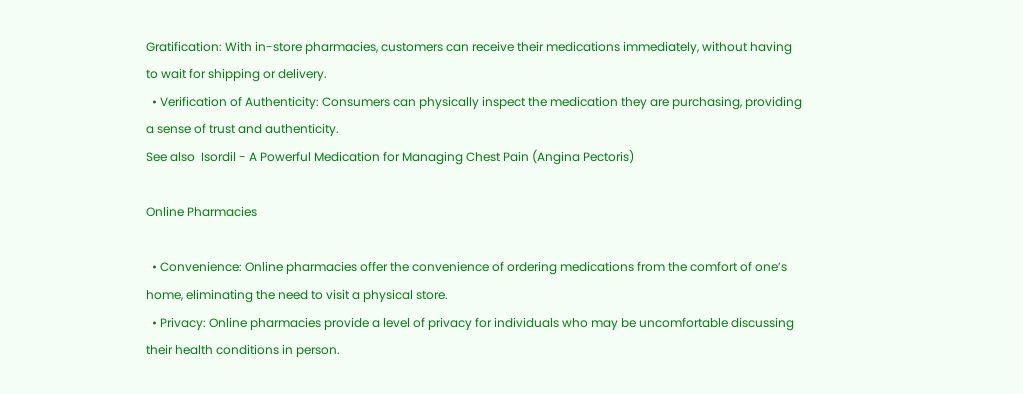Gratification: With in-store pharmacies, customers can receive their medications immediately, without having to wait for shipping or delivery.
  • Verification of Authenticity: Consumers can physically inspect the medication they are purchasing, providing a sense of trust and authenticity.
See also  Isordil - A Powerful Medication for Managing Chest Pain (Angina Pectoris)

Online Pharmacies

  • Convenience: Online pharmacies offer the convenience of ordering medications from the comfort of one’s home, eliminating the need to visit a physical store.
  • Privacy: Online pharmacies provide a level of privacy for individuals who may be uncomfortable discussing their health conditions in person.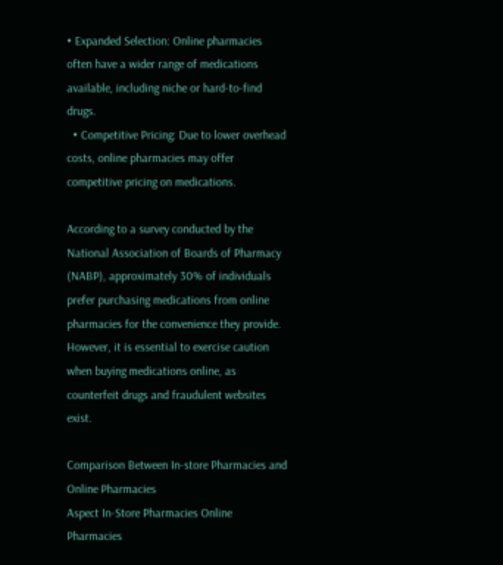• Expanded Selection: Online pharmacies often have a wider range of medications available, including niche or hard-to-find drugs.
  • Competitive Pricing: Due to lower overhead costs, online pharmacies may offer competitive pricing on medications.

According to a survey conducted by the National Association of Boards of Pharmacy (NABP), approximately 30% of individuals prefer purchasing medications from online pharmacies for the convenience they provide. However, it is essential to exercise caution when buying medications online, as counterfeit drugs and fraudulent websites exist.

Comparison Between In-store Pharmacies and Online Pharmacies
Aspect In-Store Pharmacies Online Pharmacies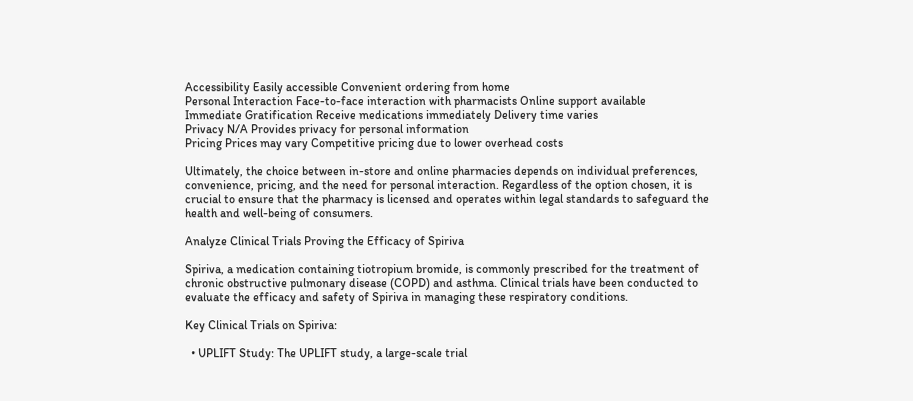Accessibility Easily accessible Convenient ordering from home
Personal Interaction Face-to-face interaction with pharmacists Online support available
Immediate Gratification Receive medications immediately Delivery time varies
Privacy N/A Provides privacy for personal information
Pricing Prices may vary Competitive pricing due to lower overhead costs

Ultimately, the choice between in-store and online pharmacies depends on individual preferences, convenience, pricing, and the need for personal interaction. Regardless of the option chosen, it is crucial to ensure that the pharmacy is licensed and operates within legal standards to safeguard the health and well-being of consumers.

Analyze Clinical Trials Proving the Efficacy of Spiriva

Spiriva, a medication containing tiotropium bromide, is commonly prescribed for the treatment of chronic obstructive pulmonary disease (COPD) and asthma. Clinical trials have been conducted to evaluate the efficacy and safety of Spiriva in managing these respiratory conditions.

Key Clinical Trials on Spiriva:

  • UPLIFT Study: The UPLIFT study, a large-scale trial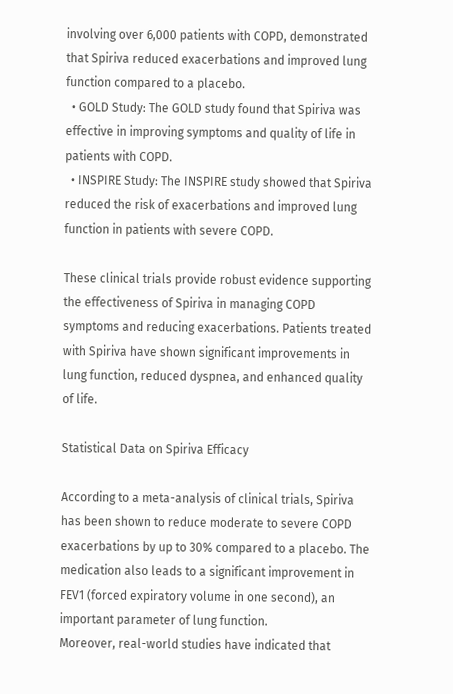involving over 6,000 patients with COPD, demonstrated that Spiriva reduced exacerbations and improved lung function compared to a placebo.
  • GOLD Study: The GOLD study found that Spiriva was effective in improving symptoms and quality of life in patients with COPD.
  • INSPIRE Study: The INSPIRE study showed that Spiriva reduced the risk of exacerbations and improved lung function in patients with severe COPD.

These clinical trials provide robust evidence supporting the effectiveness of Spiriva in managing COPD symptoms and reducing exacerbations. Patients treated with Spiriva have shown significant improvements in lung function, reduced dyspnea, and enhanced quality of life.

Statistical Data on Spiriva Efficacy

According to a meta-analysis of clinical trials, Spiriva has been shown to reduce moderate to severe COPD exacerbations by up to 30% compared to a placebo. The medication also leads to a significant improvement in FEV1 (forced expiratory volume in one second), an important parameter of lung function.
Moreover, real-world studies have indicated that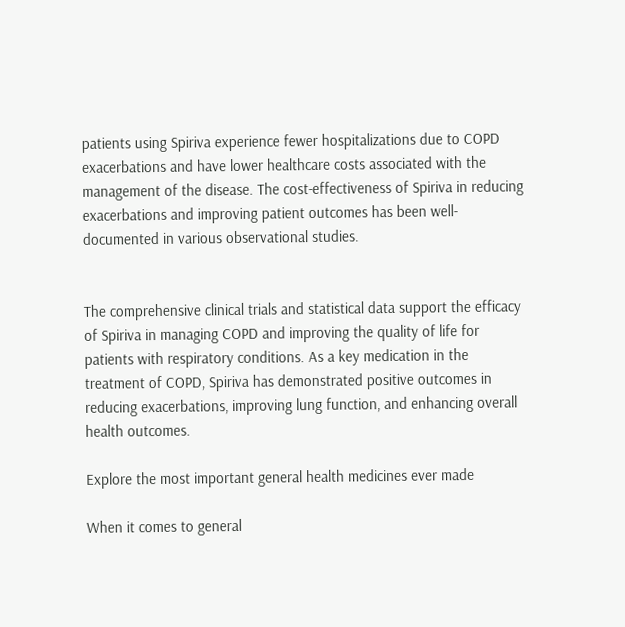patients using Spiriva experience fewer hospitalizations due to COPD exacerbations and have lower healthcare costs associated with the management of the disease. The cost-effectiveness of Spiriva in reducing exacerbations and improving patient outcomes has been well-documented in various observational studies.


The comprehensive clinical trials and statistical data support the efficacy of Spiriva in managing COPD and improving the quality of life for patients with respiratory conditions. As a key medication in the treatment of COPD, Spiriva has demonstrated positive outcomes in reducing exacerbations, improving lung function, and enhancing overall health outcomes.

Explore the most important general health medicines ever made

When it comes to general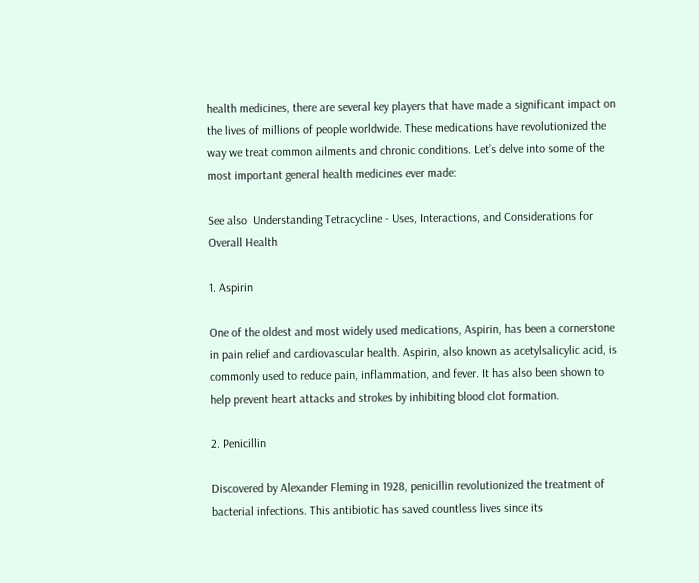health medicines, there are several key players that have made a significant impact on the lives of millions of people worldwide. These medications have revolutionized the way we treat common ailments and chronic conditions. Let’s delve into some of the most important general health medicines ever made:

See also  Understanding Tetracycline - Uses, Interactions, and Considerations for Overall Health

1. Aspirin

One of the oldest and most widely used medications, Aspirin, has been a cornerstone in pain relief and cardiovascular health. Aspirin, also known as acetylsalicylic acid, is commonly used to reduce pain, inflammation, and fever. It has also been shown to help prevent heart attacks and strokes by inhibiting blood clot formation.

2. Penicillin

Discovered by Alexander Fleming in 1928, penicillin revolutionized the treatment of bacterial infections. This antibiotic has saved countless lives since its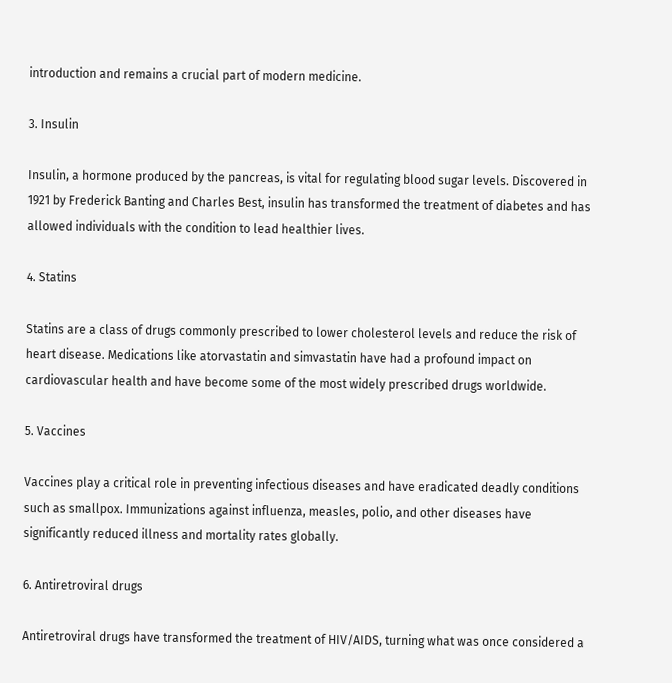introduction and remains a crucial part of modern medicine.

3. Insulin

Insulin, a hormone produced by the pancreas, is vital for regulating blood sugar levels. Discovered in 1921 by Frederick Banting and Charles Best, insulin has transformed the treatment of diabetes and has allowed individuals with the condition to lead healthier lives.

4. Statins

Statins are a class of drugs commonly prescribed to lower cholesterol levels and reduce the risk of heart disease. Medications like atorvastatin and simvastatin have had a profound impact on cardiovascular health and have become some of the most widely prescribed drugs worldwide.

5. Vaccines

Vaccines play a critical role in preventing infectious diseases and have eradicated deadly conditions such as smallpox. Immunizations against influenza, measles, polio, and other diseases have significantly reduced illness and mortality rates globally.

6. Antiretroviral drugs

Antiretroviral drugs have transformed the treatment of HIV/AIDS, turning what was once considered a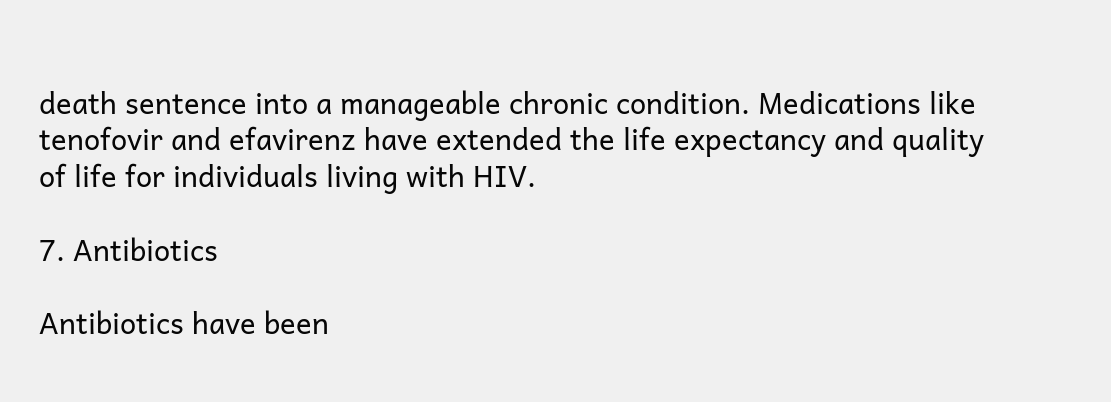death sentence into a manageable chronic condition. Medications like tenofovir and efavirenz have extended the life expectancy and quality of life for individuals living with HIV.

7. Antibiotics

Antibiotics have been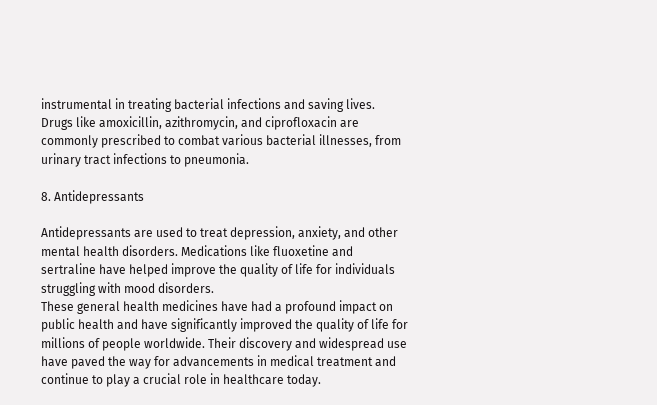instrumental in treating bacterial infections and saving lives. Drugs like amoxicillin, azithromycin, and ciprofloxacin are commonly prescribed to combat various bacterial illnesses, from urinary tract infections to pneumonia.

8. Antidepressants

Antidepressants are used to treat depression, anxiety, and other mental health disorders. Medications like fluoxetine and sertraline have helped improve the quality of life for individuals struggling with mood disorders.
These general health medicines have had a profound impact on public health and have significantly improved the quality of life for millions of people worldwide. Their discovery and widespread use have paved the way for advancements in medical treatment and continue to play a crucial role in healthcare today.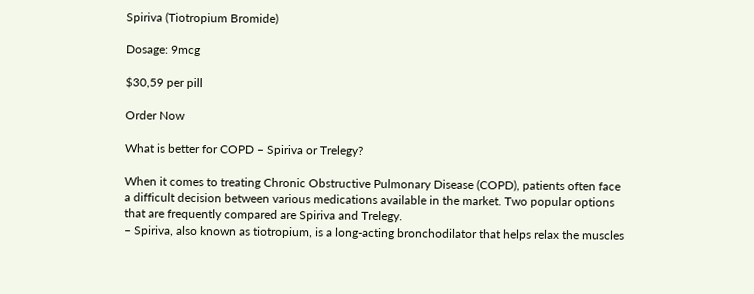Spiriva (Tiotropium Bromide)

Dosage: 9mcg

$30,59 per pill

Order Now

What is better for COPD – Spiriva or Trelegy?

When it comes to treating Chronic Obstructive Pulmonary Disease (COPD), patients often face a difficult decision between various medications available in the market. Two popular options that are frequently compared are Spiriva and Trelegy.
– Spiriva, also known as tiotropium, is a long-acting bronchodilator that helps relax the muscles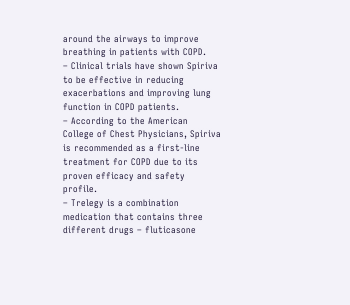around the airways to improve breathing in patients with COPD.
– Clinical trials have shown Spiriva to be effective in reducing exacerbations and improving lung function in COPD patients.
– According to the American College of Chest Physicians, Spiriva is recommended as a first-line treatment for COPD due to its proven efficacy and safety profile.
– Trelegy is a combination medication that contains three different drugs – fluticasone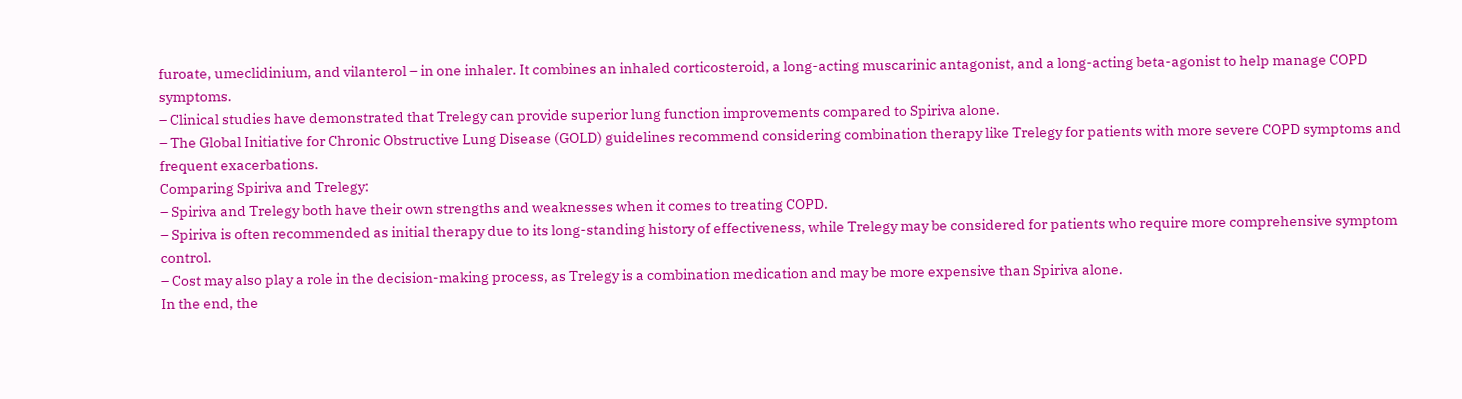furoate, umeclidinium, and vilanterol – in one inhaler. It combines an inhaled corticosteroid, a long-acting muscarinic antagonist, and a long-acting beta-agonist to help manage COPD symptoms.
– Clinical studies have demonstrated that Trelegy can provide superior lung function improvements compared to Spiriva alone.
– The Global Initiative for Chronic Obstructive Lung Disease (GOLD) guidelines recommend considering combination therapy like Trelegy for patients with more severe COPD symptoms and frequent exacerbations.
Comparing Spiriva and Trelegy:
– Spiriva and Trelegy both have their own strengths and weaknesses when it comes to treating COPD.
– Spiriva is often recommended as initial therapy due to its long-standing history of effectiveness, while Trelegy may be considered for patients who require more comprehensive symptom control.
– Cost may also play a role in the decision-making process, as Trelegy is a combination medication and may be more expensive than Spiriva alone.
In the end, the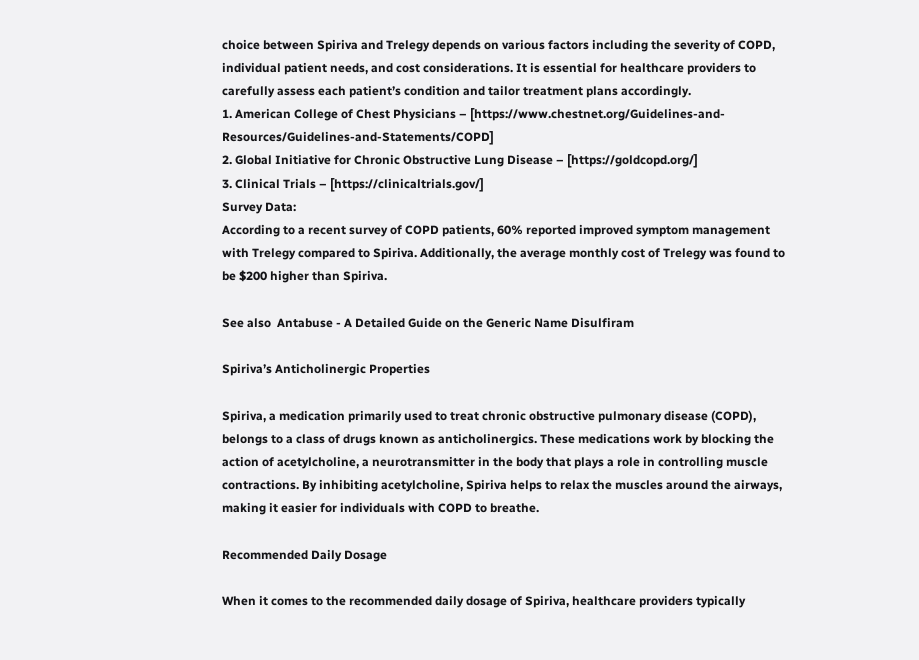choice between Spiriva and Trelegy depends on various factors including the severity of COPD, individual patient needs, and cost considerations. It is essential for healthcare providers to carefully assess each patient’s condition and tailor treatment plans accordingly.
1. American College of Chest Physicians – [https://www.chestnet.org/Guidelines-and-Resources/Guidelines-and-Statements/COPD]
2. Global Initiative for Chronic Obstructive Lung Disease – [https://goldcopd.org/]
3. Clinical Trials – [https://clinicaltrials.gov/]
Survey Data:
According to a recent survey of COPD patients, 60% reported improved symptom management with Trelegy compared to Spiriva. Additionally, the average monthly cost of Trelegy was found to be $200 higher than Spiriva.

See also  Antabuse - A Detailed Guide on the Generic Name Disulfiram

Spiriva’s Anticholinergic Properties

Spiriva, a medication primarily used to treat chronic obstructive pulmonary disease (COPD), belongs to a class of drugs known as anticholinergics. These medications work by blocking the action of acetylcholine, a neurotransmitter in the body that plays a role in controlling muscle contractions. By inhibiting acetylcholine, Spiriva helps to relax the muscles around the airways, making it easier for individuals with COPD to breathe.

Recommended Daily Dosage

When it comes to the recommended daily dosage of Spiriva, healthcare providers typically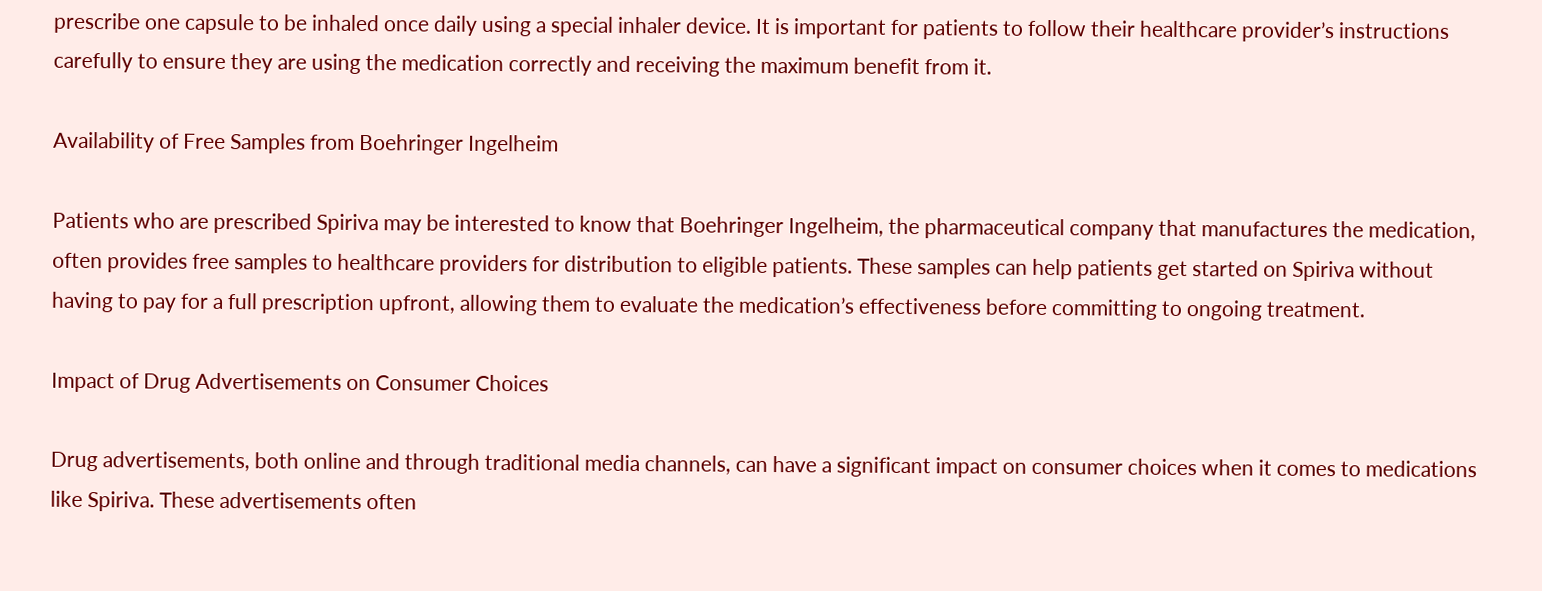prescribe one capsule to be inhaled once daily using a special inhaler device. It is important for patients to follow their healthcare provider’s instructions carefully to ensure they are using the medication correctly and receiving the maximum benefit from it.

Availability of Free Samples from Boehringer Ingelheim

Patients who are prescribed Spiriva may be interested to know that Boehringer Ingelheim, the pharmaceutical company that manufactures the medication, often provides free samples to healthcare providers for distribution to eligible patients. These samples can help patients get started on Spiriva without having to pay for a full prescription upfront, allowing them to evaluate the medication’s effectiveness before committing to ongoing treatment.

Impact of Drug Advertisements on Consumer Choices

Drug advertisements, both online and through traditional media channels, can have a significant impact on consumer choices when it comes to medications like Spiriva. These advertisements often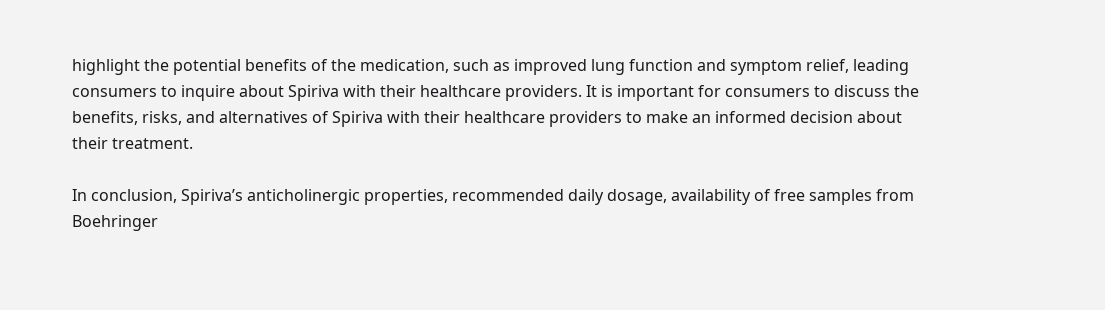highlight the potential benefits of the medication, such as improved lung function and symptom relief, leading consumers to inquire about Spiriva with their healthcare providers. It is important for consumers to discuss the benefits, risks, and alternatives of Spiriva with their healthcare providers to make an informed decision about their treatment.

In conclusion, Spiriva’s anticholinergic properties, recommended daily dosage, availability of free samples from Boehringer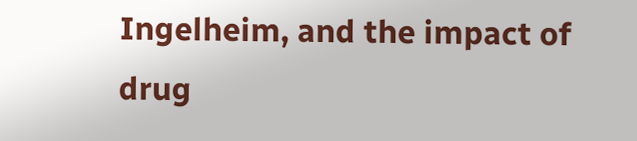Ingelheim, and the impact of drug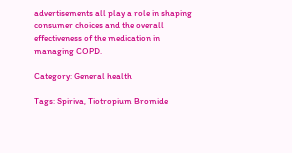advertisements all play a role in shaping consumer choices and the overall effectiveness of the medication in managing COPD.

Category: General health

Tags: Spiriva, Tiotropium Bromide